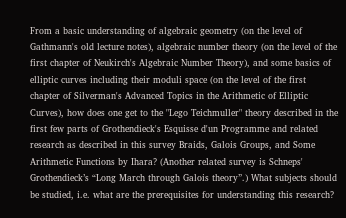From a basic understanding of algebraic geometry (on the level of Gathmann's old lecture notes), algebraic number theory (on the level of the first chapter of Neukirch's Algebraic Number Theory), and some basics of elliptic curves including their moduli space (on the level of the first chapter of Silverman's Advanced Topics in the Arithmetic of Elliptic Curves), how does one get to the "Lego Teichmuller" theory described in the first few parts of Grothendieck's Esquisse d'un Programme and related research as described in this survey Braids, Galois Groups, and Some Arithmetic Functions by Ihara? (Another related survey is Schneps' Grothendieck’s “Long March through Galois theory”.) What subjects should be studied, i.e. what are the prerequisites for understanding this research?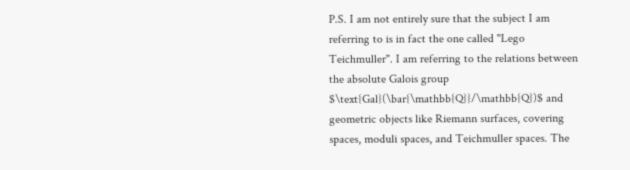P.S. I am not entirely sure that the subject I am referring to is in fact the one called "Lego Teichmuller". I am referring to the relations between the absolute Galois group $\text{Gal}(\bar{\mathbb{Q}}/\mathbb{Q})$ and geometric objects like Riemann surfaces, covering spaces, moduli spaces, and Teichmuller spaces. The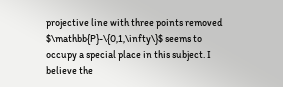projective line with three points removed $\mathbb{P}-\{0,1,\infty\}$ seems to occupy a special place in this subject. I believe the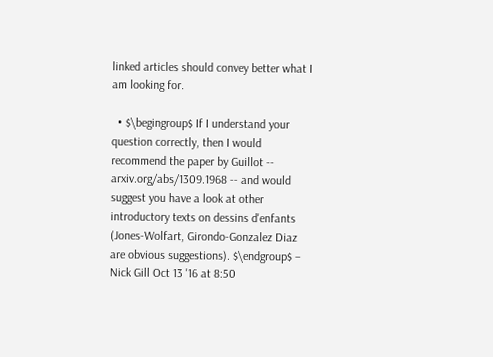linked articles should convey better what I am looking for.

  • $\begingroup$ If I understand your question correctly, then I would recommend the paper by Guillot -- arxiv.org/abs/1309.1968 -- and would suggest you have a look at other introductory texts on dessins d'enfants (Jones-Wolfart, Girondo-Gonzalez Diaz are obvious suggestions). $\endgroup$ – Nick Gill Oct 13 '16 at 8:50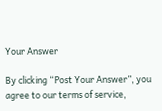Your Answer

By clicking “Post Your Answer”, you agree to our terms of service,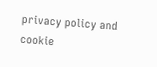privacy policy and cookie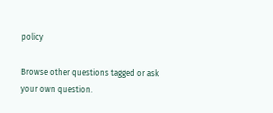policy

Browse other questions tagged or ask your own question.